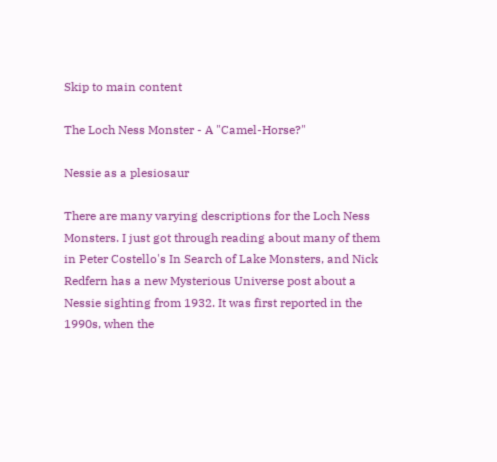Skip to main content

The Loch Ness Monster - A "Camel-Horse?"

Nessie as a plesiosaur

There are many varying descriptions for the Loch Ness Monsters. I just got through reading about many of them in Peter Costello's In Search of Lake Monsters, and Nick Redfern has a new Mysterious Universe post about a Nessie sighting from 1932. It was first reported in the 1990s, when the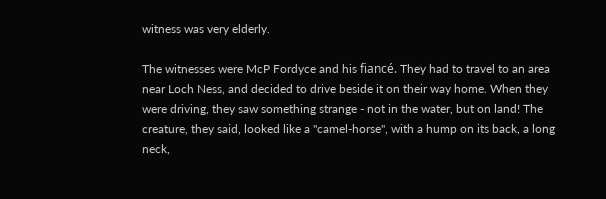witness was very elderly.

The witnesses were McP Fordyce and his fiancé. They had to travel to an area near Loch Ness, and decided to drive beside it on their way home. When they were driving, they saw something strange - not in the water, but on land! The creature, they said, looked like a "camel-horse", with a hump on its back, a long neck,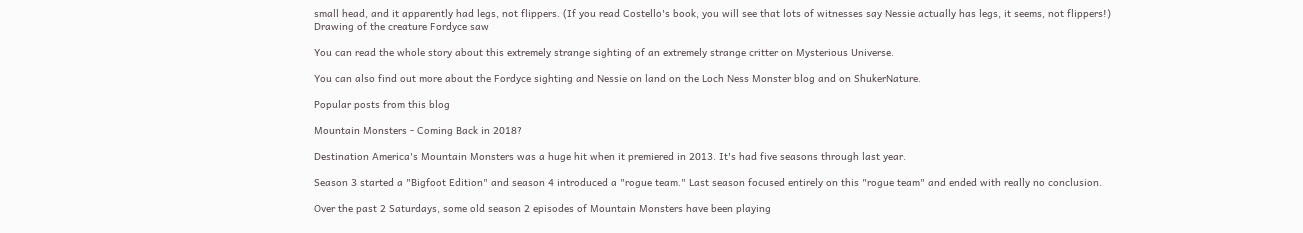small head, and it apparently had legs, not flippers. (If you read Costello's book, you will see that lots of witnesses say Nessie actually has legs, it seems, not flippers!)
Drawing of the creature Fordyce saw

You can read the whole story about this extremely strange sighting of an extremely strange critter on Mysterious Universe.

You can also find out more about the Fordyce sighting and Nessie on land on the Loch Ness Monster blog and on ShukerNature.

Popular posts from this blog

Mountain Monsters - Coming Back in 2018?

Destination America's Mountain Monsters was a huge hit when it premiered in 2013. It's had five seasons through last year.

Season 3 started a "Bigfoot Edition" and season 4 introduced a "rogue team." Last season focused entirely on this "rogue team" and ended with really no conclusion.

Over the past 2 Saturdays, some old season 2 episodes of Mountain Monsters have been playing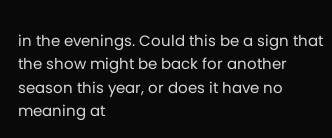in the evenings. Could this be a sign that the show might be back for another season this year, or does it have no meaning at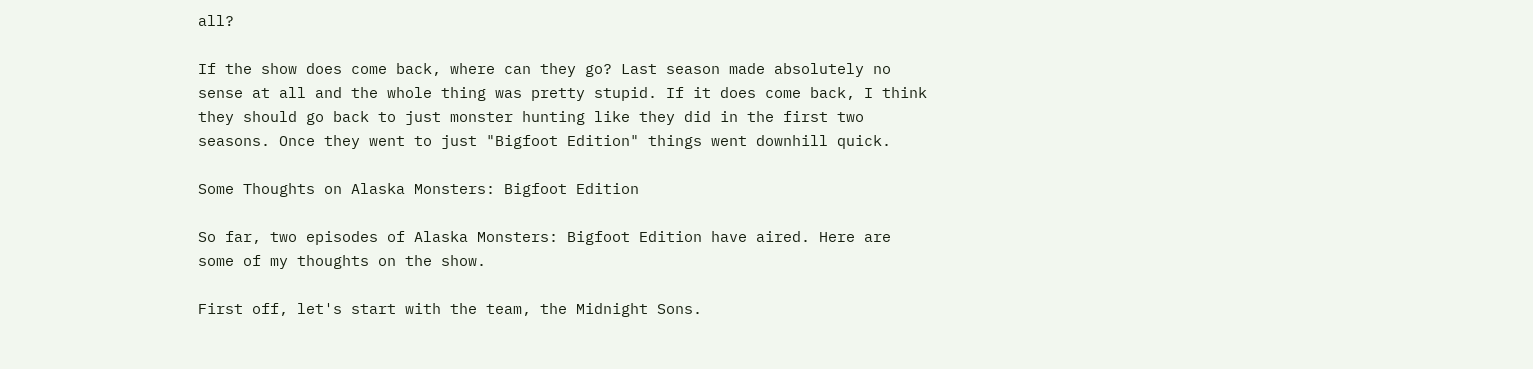all?

If the show does come back, where can they go? Last season made absolutely no sense at all and the whole thing was pretty stupid. If it does come back, I think they should go back to just monster hunting like they did in the first two seasons. Once they went to just "Bigfoot Edition" things went downhill quick.

Some Thoughts on Alaska Monsters: Bigfoot Edition

So far, two episodes of Alaska Monsters: Bigfoot Edition have aired. Here are some of my thoughts on the show.

First off, let's start with the team, the Midnight Sons.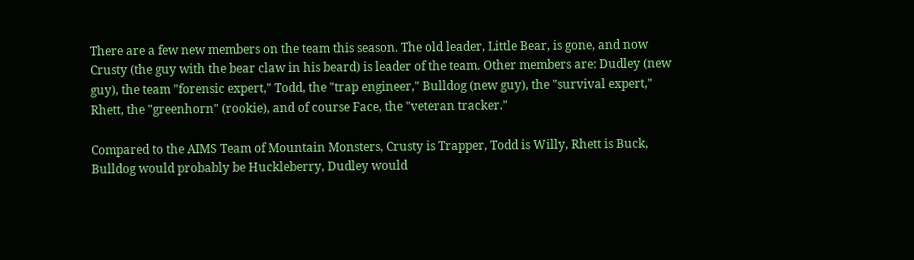There are a few new members on the team this season. The old leader, Little Bear, is gone, and now Crusty (the guy with the bear claw in his beard) is leader of the team. Other members are: Dudley (new guy), the team "forensic expert," Todd, the "trap engineer," Bulldog (new guy), the "survival expert," Rhett, the "greenhorn" (rookie), and of course Face, the "veteran tracker."

Compared to the AIMS Team of Mountain Monsters, Crusty is Trapper, Todd is Willy, Rhett is Buck, Bulldog would probably be Huckleberry, Dudley would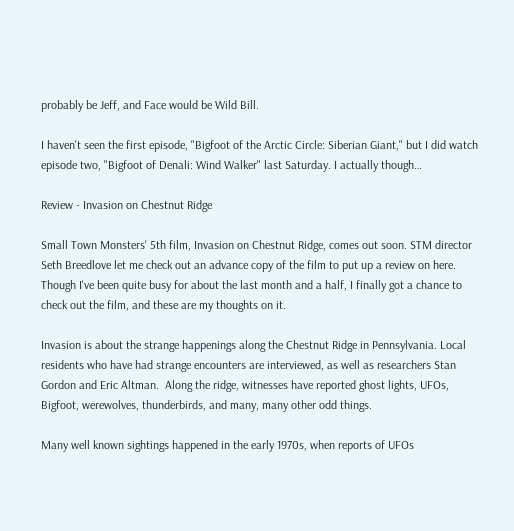probably be Jeff, and Face would be Wild Bill.

I haven't seen the first episode, "Bigfoot of the Arctic Circle: Siberian Giant," but I did watch episode two, "Bigfoot of Denali: Wind Walker" last Saturday. I actually though…

Review - Invasion on Chestnut Ridge

Small Town Monsters' 5th film, Invasion on Chestnut Ridge, comes out soon. STM director Seth Breedlove let me check out an advance copy of the film to put up a review on here. Though I've been quite busy for about the last month and a half, I finally got a chance to check out the film, and these are my thoughts on it.

Invasion is about the strange happenings along the Chestnut Ridge in Pennsylvania. Local residents who have had strange encounters are interviewed, as well as researchers Stan Gordon and Eric Altman.  Along the ridge, witnesses have reported ghost lights, UFOs, Bigfoot, werewolves, thunderbirds, and many, many other odd things.

Many well known sightings happened in the early 1970s, when reports of UFOs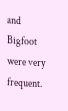and Bigfoot were very frequent.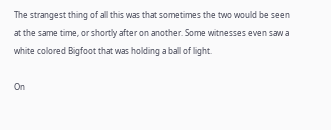The strangest thing of all this was that sometimes the two would be seen at the same time, or shortly after on another. Some witnesses even saw a white colored Bigfoot that was holding a ball of light.

On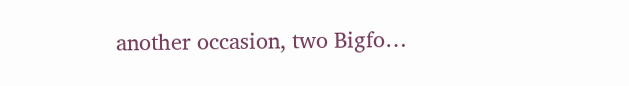another occasion, two Bigfo…